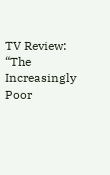TV Review: “The Increasingly Poor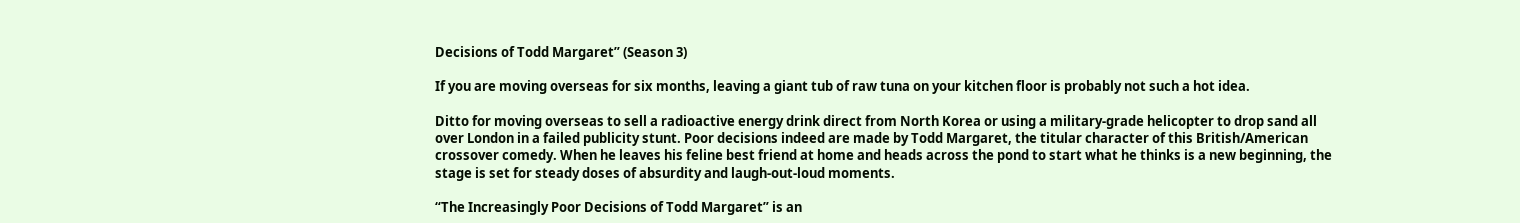Decisions of Todd Margaret” (Season 3)

If you are moving overseas for six months, leaving a giant tub of raw tuna on your kitchen floor is probably not such a hot idea.

Ditto for moving overseas to sell a radioactive energy drink direct from North Korea or using a military-grade helicopter to drop sand all over London in a failed publicity stunt. Poor decisions indeed are made by Todd Margaret, the titular character of this British/American crossover comedy. When he leaves his feline best friend at home and heads across the pond to start what he thinks is a new beginning, the stage is set for steady doses of absurdity and laugh-out-loud moments.

“The Increasingly Poor Decisions of Todd Margaret” is an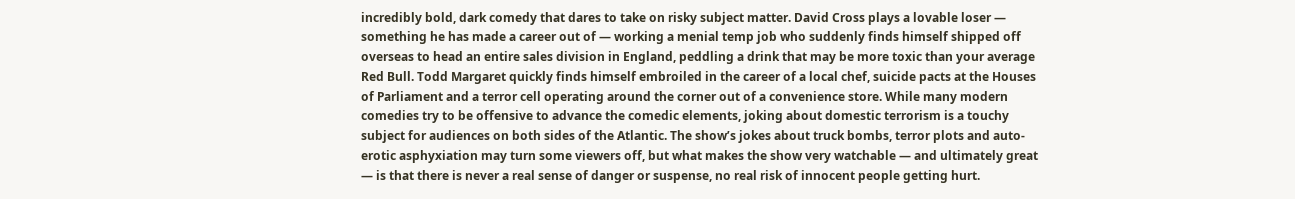incredibly bold, dark comedy that dares to take on risky subject matter. David Cross plays a lovable loser — something he has made a career out of — working a menial temp job who suddenly finds himself shipped off overseas to head an entire sales division in England, peddling a drink that may be more toxic than your average Red Bull. Todd Margaret quickly finds himself embroiled in the career of a local chef, suicide pacts at the Houses of Parliament and a terror cell operating around the corner out of a convenience store. While many modern comedies try to be offensive to advance the comedic elements, joking about domestic terrorism is a touchy subject for audiences on both sides of the Atlantic. The show’s jokes about truck bombs, terror plots and auto-erotic asphyxiation may turn some viewers off, but what makes the show very watchable — and ultimately great — is that there is never a real sense of danger or suspense, no real risk of innocent people getting hurt.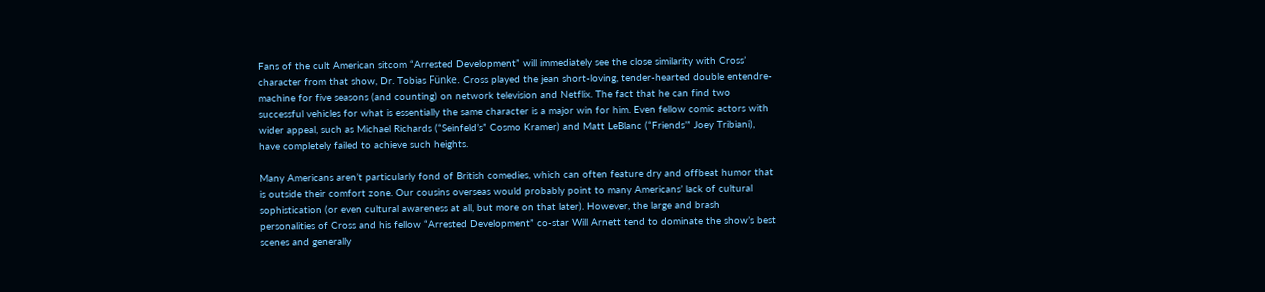Fans of the cult American sitcom “Arrested Development” will immediately see the close similarity with Cross’ character from that show, Dr. Tobias Fünke. Cross played the jean short-loving, tender-hearted double entendre-machine for five seasons (and counting) on network television and Netflix. The fact that he can find two successful vehicles for what is essentially the same character is a major win for him. Even fellow comic actors with wider appeal, such as Michael Richards (“Seinfeld’s” Cosmo Kramer) and Matt LeBlanc (“Friends’” Joey Tribiani), have completely failed to achieve such heights.

Many Americans aren’t particularly fond of British comedies, which can often feature dry and offbeat humor that is outside their comfort zone. Our cousins overseas would probably point to many Americans’ lack of cultural sophistication (or even cultural awareness at all, but more on that later). However, the large and brash personalities of Cross and his fellow “Arrested Development” co-star Will Arnett tend to dominate the show’s best scenes and generally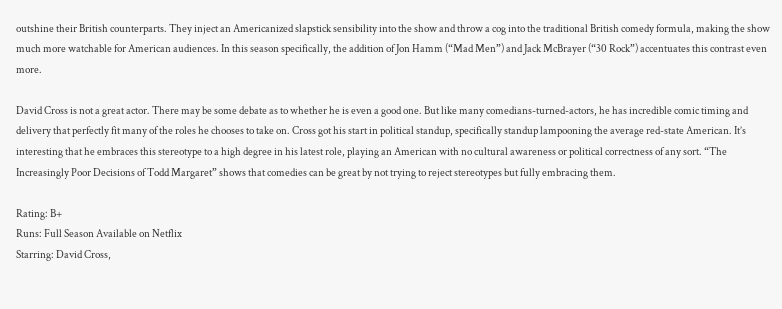outshine their British counterparts. They inject an Americanized slapstick sensibility into the show and throw a cog into the traditional British comedy formula, making the show much more watchable for American audiences. In this season specifically, the addition of Jon Hamm (“Mad Men”) and Jack McBrayer (“30 Rock”) accentuates this contrast even more.

David Cross is not a great actor. There may be some debate as to whether he is even a good one. But like many comedians-turned-actors, he has incredible comic timing and delivery that perfectly fit many of the roles he chooses to take on. Cross got his start in political standup, specifically standup lampooning the average red-state American. It’s interesting that he embraces this stereotype to a high degree in his latest role, playing an American with no cultural awareness or political correctness of any sort. “The Increasingly Poor Decisions of Todd Margaret” shows that comedies can be great by not trying to reject stereotypes but fully embracing them.

Rating: B+
Runs: Full Season Available on Netflix
Starring: David Cross,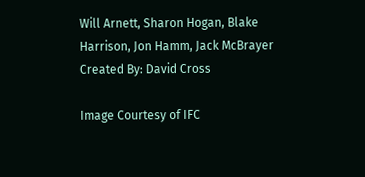Will Arnett, Sharon Hogan, Blake Harrison, Jon Hamm, Jack McBrayer
Created By: David Cross

Image Courtesy of IFC